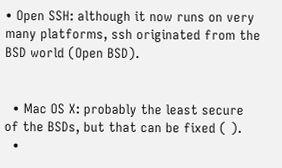• Open SSH: although it now runs on very many platforms, ssh originated from the BSD world (Open BSD).


  • Mac OS X: probably the least secure of the BSDs, but that can be fixed ( ).
  •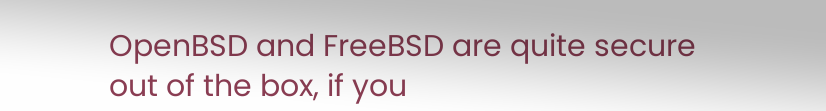OpenBSD and FreeBSD are quite secure out of the box, if you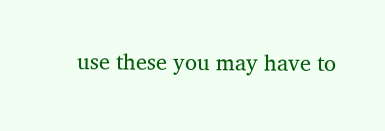use these you may have to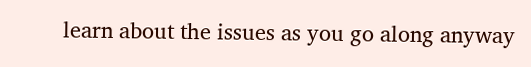learn about the issues as you go along anyway